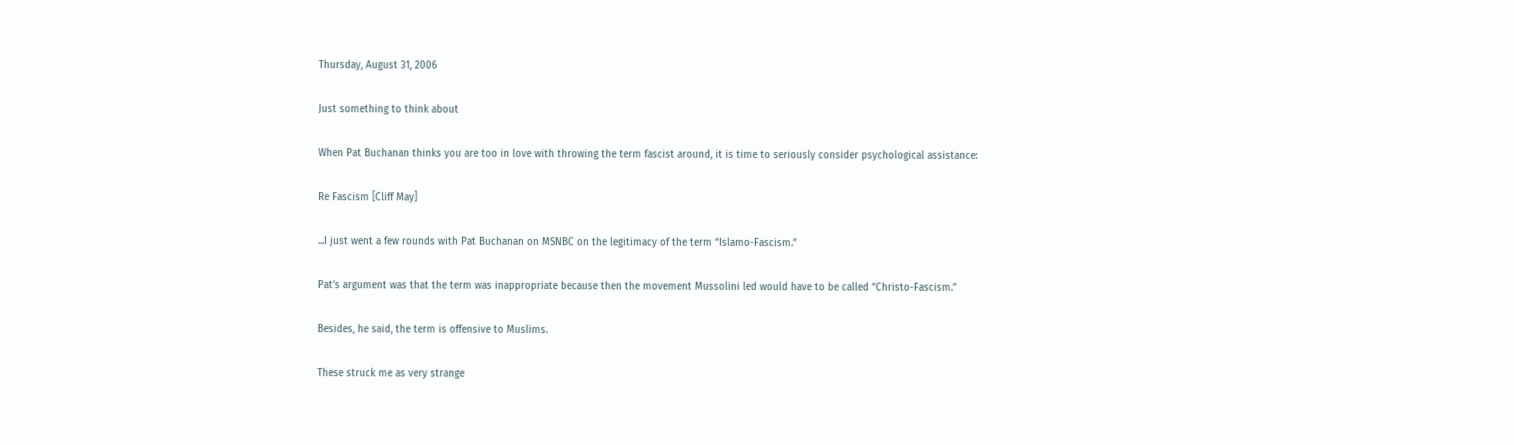Thursday, August 31, 2006

Just something to think about

When Pat Buchanan thinks you are too in love with throwing the term fascist around, it is time to seriously consider psychological assistance:

Re Fascism [Cliff May]

...I just went a few rounds with Pat Buchanan on MSNBC on the legitimacy of the term “Islamo-Fascism.”

Pat’s argument was that the term was inappropriate because then the movement Mussolini led would have to be called “Christo-Fascism.”

Besides, he said, the term is offensive to Muslims.

These struck me as very strange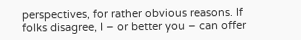perspectives, for rather obvious reasons. If folks disagree, I – or better you – can offer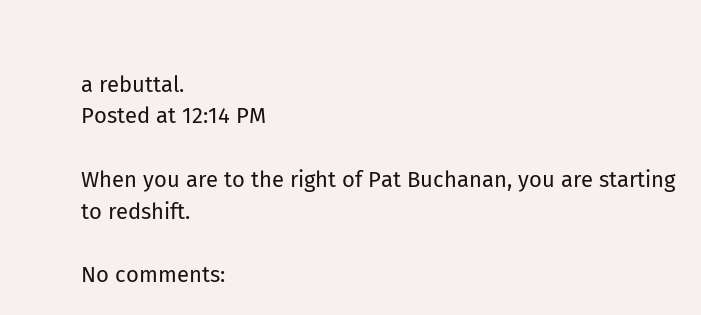a rebuttal.
Posted at 12:14 PM

When you are to the right of Pat Buchanan, you are starting to redshift.

No comments: